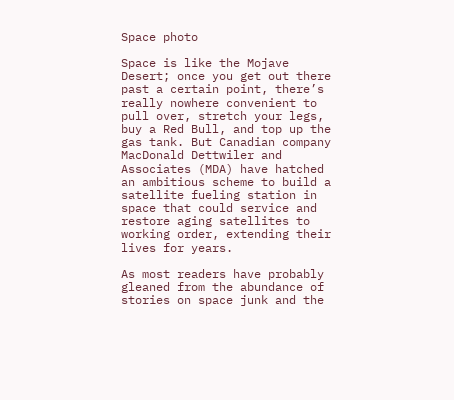Space photo

Space is like the Mojave Desert; once you get out there past a certain point, there’s really nowhere convenient to pull over, stretch your legs, buy a Red Bull, and top up the gas tank. But Canadian company MacDonald Dettwiler and Associates (MDA) have hatched an ambitious scheme to build a satellite fueling station in space that could service and restore aging satellites to working order, extending their lives for years.

As most readers have probably gleaned from the abundance of stories on space junk and the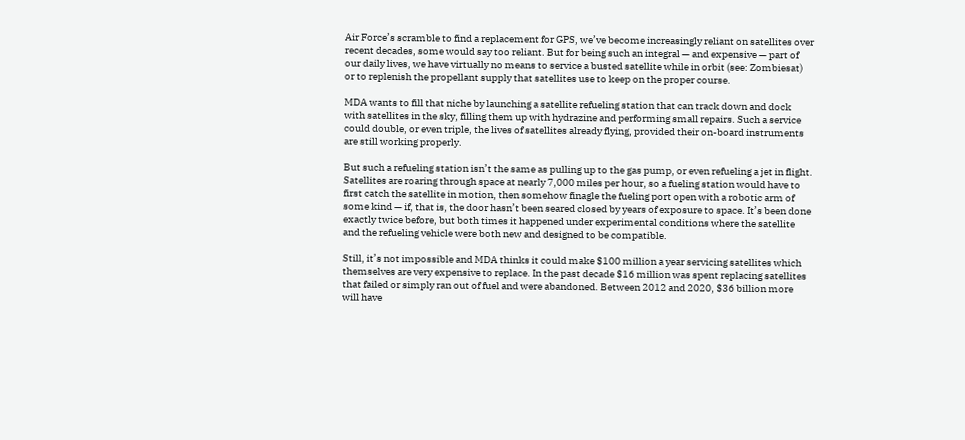Air Force’s scramble to find a replacement for GPS, we’ve become increasingly reliant on satellites over recent decades, some would say too reliant. But for being such an integral — and expensive — part of our daily lives, we have virtually no means to service a busted satellite while in orbit (see: Zombiesat) or to replenish the propellant supply that satellites use to keep on the proper course.

MDA wants to fill that niche by launching a satellite refueling station that can track down and dock with satellites in the sky, filling them up with hydrazine and performing small repairs. Such a service could double, or even triple, the lives of satellites already flying, provided their on-board instruments are still working properly.

But such a refueling station isn’t the same as pulling up to the gas pump, or even refueling a jet in flight. Satellites are roaring through space at nearly 7,000 miles per hour, so a fueling station would have to first catch the satellite in motion, then somehow finagle the fueling port open with a robotic arm of some kind — if, that is, the door hasn’t been seared closed by years of exposure to space. It’s been done exactly twice before, but both times it happened under experimental conditions where the satellite and the refueling vehicle were both new and designed to be compatible.

Still, it’s not impossible and MDA thinks it could make $100 million a year servicing satellites which themselves are very expensive to replace. In the past decade $16 million was spent replacing satellites that failed or simply ran out of fuel and were abandoned. Between 2012 and 2020, $36 billion more will have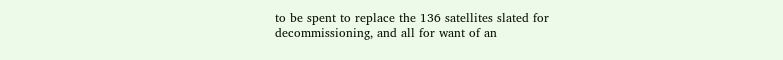to be spent to replace the 136 satellites slated for decommissioning, and all for want of an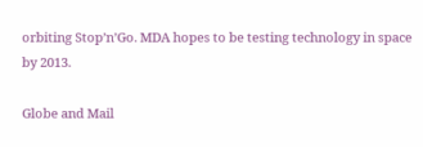orbiting Stop’n’Go. MDA hopes to be testing technology in space by 2013.

Globe and Mail